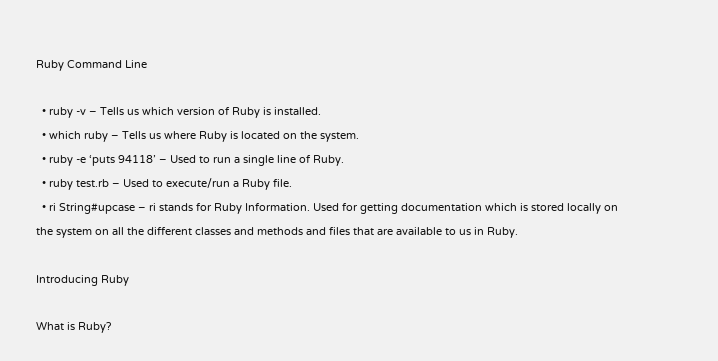Ruby Command Line

  • ruby -v – Tells us which version of Ruby is installed.
  • which ruby – Tells us where Ruby is located on the system.
  • ruby -e ‘puts 94118’ – Used to run a single line of Ruby.
  • ruby test.rb – Used to execute/run a Ruby file.
  • ri String#upcase – ri stands for Ruby Information. Used for getting documentation which is stored locally on the system on all the different classes and methods and files that are available to us in Ruby.

Introducing Ruby

What is Ruby?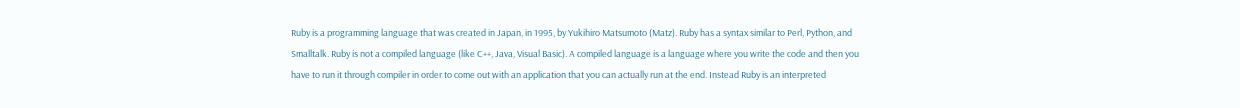Ruby is a programming language that was created in Japan, in 1995, by Yukihiro Matsumoto (Matz). Ruby has a syntax similar to Perl, Python, and Smalltalk. Ruby is not a compiled language (like C++, Java, Visual Basic). A compiled language is a language where you write the code and then you have to run it through compiler in order to come out with an application that you can actually run at the end. Instead Ruby is an interpreted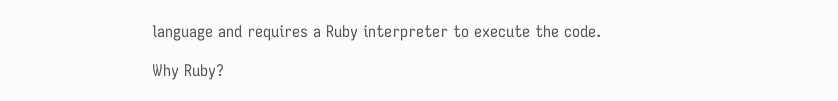language and requires a Ruby interpreter to execute the code.

Why Ruby?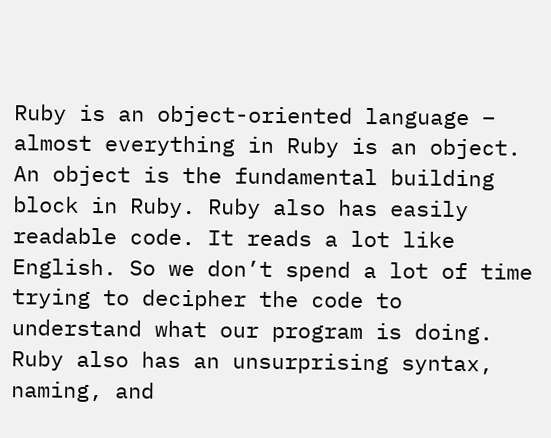Ruby is an object-oriented language – almost everything in Ruby is an object. An object is the fundamental building block in Ruby. Ruby also has easily readable code. It reads a lot like English. So we don’t spend a lot of time trying to decipher the code to understand what our program is doing. Ruby also has an unsurprising syntax, naming, and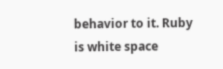behavior to it. Ruby is white space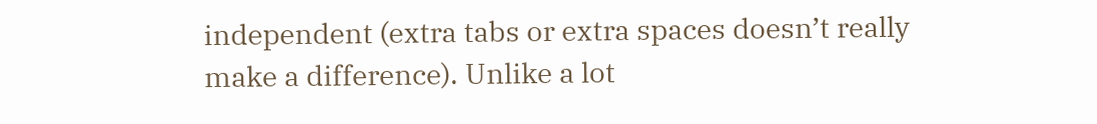independent (extra tabs or extra spaces doesn’t really make a difference). Unlike a lot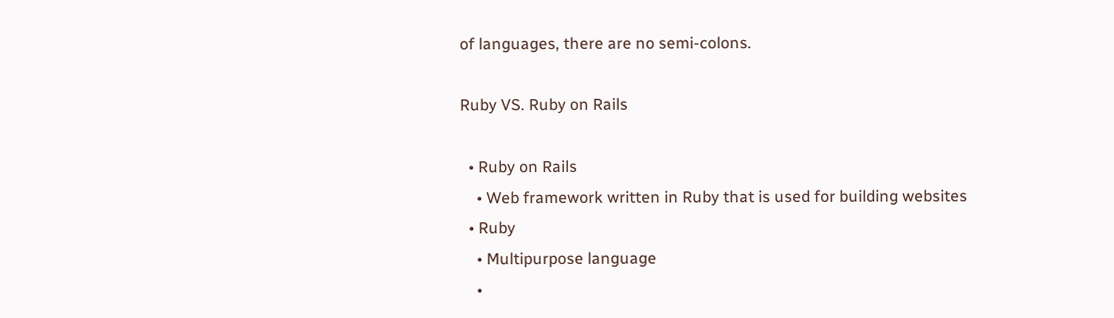of languages, there are no semi-colons.

Ruby VS. Ruby on Rails

  • Ruby on Rails
    • Web framework written in Ruby that is used for building websites
  • Ruby
    • Multipurpose language
    •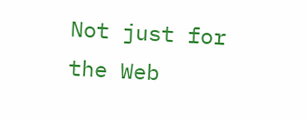Not just for the Web